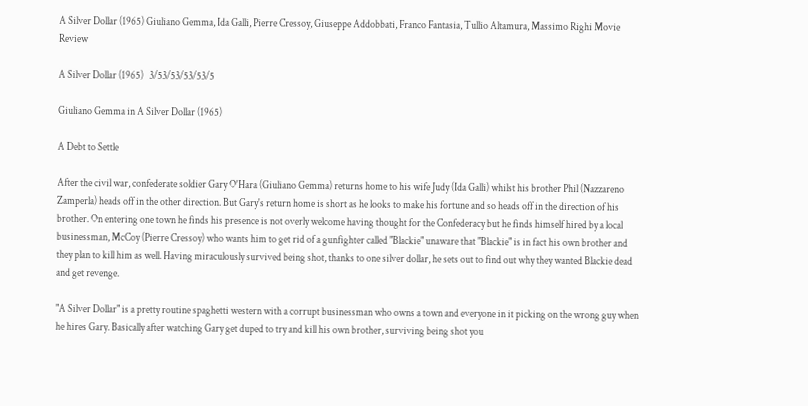A Silver Dollar (1965) Giuliano Gemma, Ida Galli, Pierre Cressoy, Giuseppe Addobbati, Franco Fantasia, Tullio Altamura, Massimo Righi Movie Review

A Silver Dollar (1965)   3/53/53/53/53/5

Giuliano Gemma in A Silver Dollar (1965)

A Debt to Settle

After the civil war, confederate soldier Gary O'Hara (Giuliano Gemma) returns home to his wife Judy (Ida Galli) whilst his brother Phil (Nazzareno Zamperla) heads off in the other direction. But Gary's return home is short as he looks to make his fortune and so heads off in the direction of his brother. On entering one town he finds his presence is not overly welcome having thought for the Confederacy but he finds himself hired by a local businessman, McCoy (Pierre Cressoy) who wants him to get rid of a gunfighter called "Blackie" unaware that "Blackie" is in fact his own brother and they plan to kill him as well. Having miraculously survived being shot, thanks to one silver dollar, he sets out to find out why they wanted Blackie dead and get revenge.

"A Silver Dollar" is a pretty routine spaghetti western with a corrupt businessman who owns a town and everyone in it picking on the wrong guy when he hires Gary. Basically after watching Gary get duped to try and kill his own brother, surviving being shot you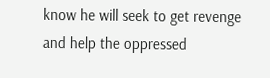know he will seek to get revenge and help the oppressed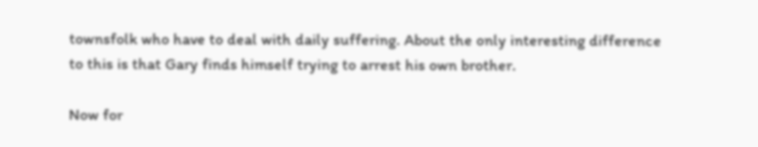townsfolk who have to deal with daily suffering. About the only interesting difference to this is that Gary finds himself trying to arrest his own brother.

Now for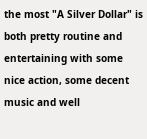the most "A Silver Dollar" is both pretty routine and entertaining with some nice action, some decent music and well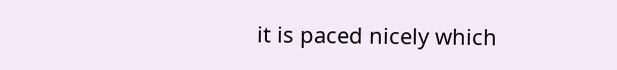it is paced nicely which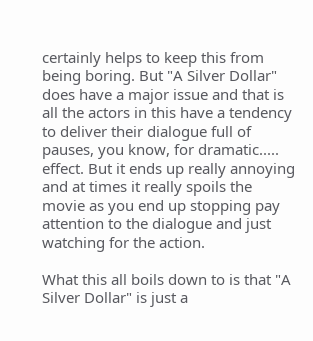certainly helps to keep this from being boring. But "A Silver Dollar" does have a major issue and that is all the actors in this have a tendency to deliver their dialogue full of pauses, you know, for dramatic..... effect. But it ends up really annoying and at times it really spoils the movie as you end up stopping pay attention to the dialogue and just watching for the action.

What this all boils down to is that "A Silver Dollar" is just a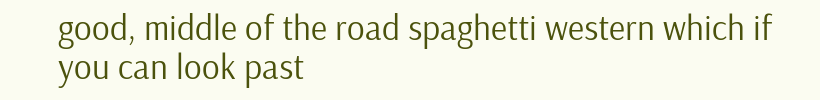good, middle of the road spaghetti western which if you can look past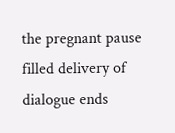the pregnant pause filled delivery of dialogue ends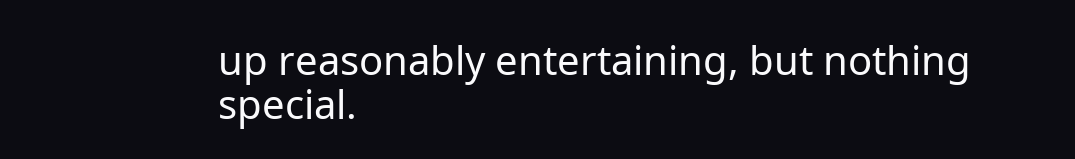up reasonably entertaining, but nothing special.